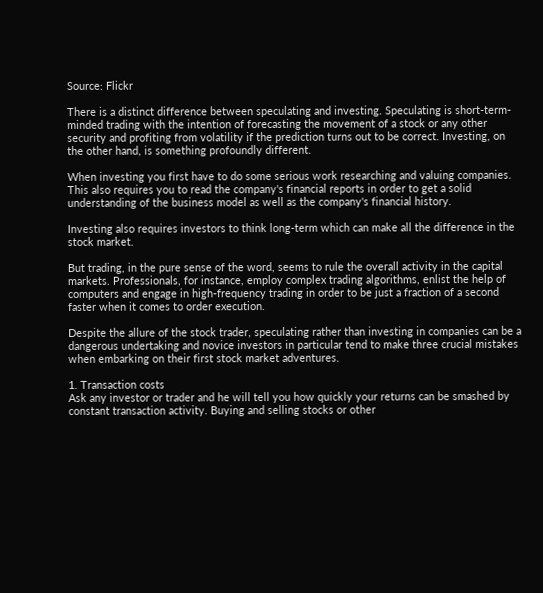Source: Flickr

There is a distinct difference between speculating and investing. Speculating is short-term-minded trading with the intention of forecasting the movement of a stock or any other security and profiting from volatility if the prediction turns out to be correct. Investing, on the other hand, is something profoundly different.

When investing you first have to do some serious work researching and valuing companies. This also requires you to read the company's financial reports in order to get a solid understanding of the business model as well as the company's financial history.

Investing also requires investors to think long-term which can make all the difference in the stock market.

But trading, in the pure sense of the word, seems to rule the overall activity in the capital markets. Professionals, for instance, employ complex trading algorithms, enlist the help of computers and engage in high-frequency trading in order to be just a fraction of a second faster when it comes to order execution.

Despite the allure of the stock trader, speculating rather than investing in companies can be a dangerous undertaking and novice investors in particular tend to make three crucial mistakes when embarking on their first stock market adventures.

1. Transaction costs
Ask any investor or trader and he will tell you how quickly your returns can be smashed by constant transaction activity. Buying and selling stocks or other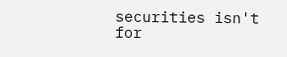securities isn't for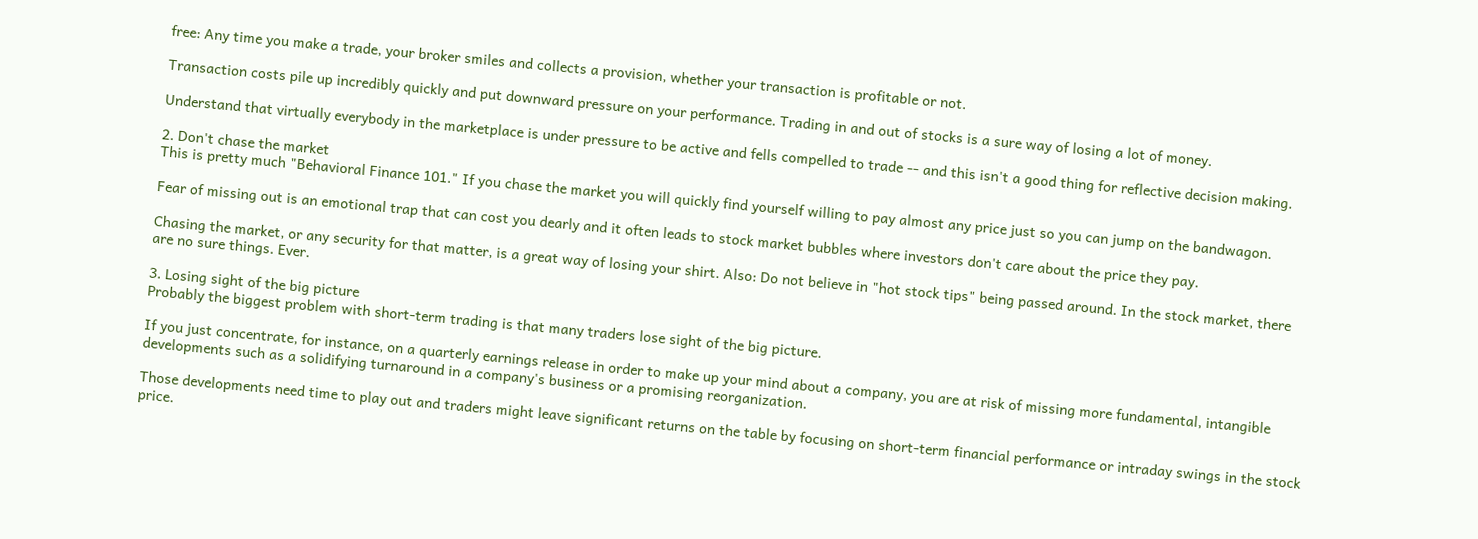free: Any time you make a trade, your broker smiles and collects a provision, whether your transaction is profitable or not.

Transaction costs pile up incredibly quickly and put downward pressure on your performance. Trading in and out of stocks is a sure way of losing a lot of money.

Understand that virtually everybody in the marketplace is under pressure to be active and fells compelled to trade -- and this isn't a good thing for reflective decision making.

2. Don't chase the market
This is pretty much "Behavioral Finance 101." If you chase the market you will quickly find yourself willing to pay almost any price just so you can jump on the bandwagon.

Fear of missing out is an emotional trap that can cost you dearly and it often leads to stock market bubbles where investors don't care about the price they pay.

Chasing the market, or any security for that matter, is a great way of losing your shirt. Also: Do not believe in "hot stock tips" being passed around. In the stock market, there are no sure things. Ever.

3. Losing sight of the big picture
Probably the biggest problem with short-term trading is that many traders lose sight of the big picture.

If you just concentrate, for instance, on a quarterly earnings release in order to make up your mind about a company, you are at risk of missing more fundamental, intangible developments such as a solidifying turnaround in a company's business or a promising reorganization.

Those developments need time to play out and traders might leave significant returns on the table by focusing on short-term financial performance or intraday swings in the stock price.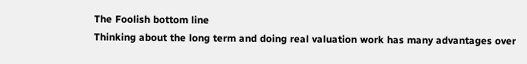The Foolish bottom line
Thinking about the long term and doing real valuation work has many advantages over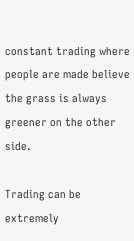constant trading where people are made believe the grass is always greener on the other side.

Trading can be extremely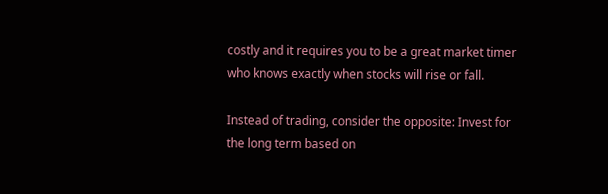costly and it requires you to be a great market timer who knows exactly when stocks will rise or fall.

Instead of trading, consider the opposite: Invest for the long term based on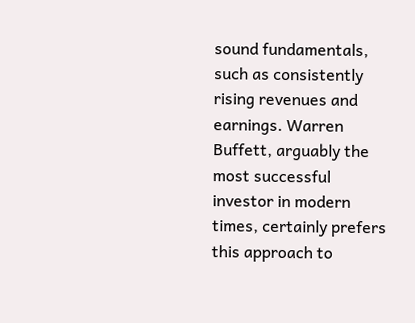sound fundamentals, such as consistently rising revenues and earnings. Warren Buffett, arguably the most successful investor in modern times, certainly prefers this approach to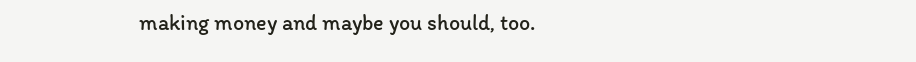making money and maybe you should, too.